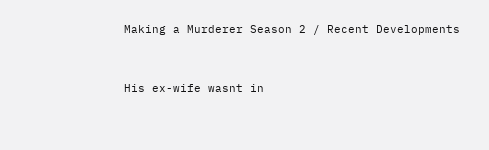Making a Murderer Season 2 / Recent Developments


His ex-wife wasnt in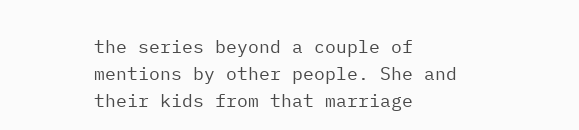the series beyond a couple of mentions by other people. She and their kids from that marriage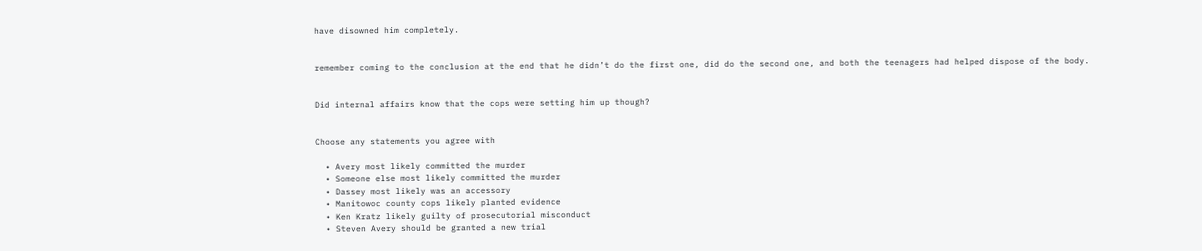have disowned him completely.


remember coming to the conclusion at the end that he didn’t do the first one, did do the second one, and both the teenagers had helped dispose of the body.


Did internal affairs know that the cops were setting him up though?


Choose any statements you agree with

  • Avery most likely committed the murder
  • Someone else most likely committed the murder
  • Dassey most likely was an accessory
  • Manitowoc county cops likely planted evidence
  • Ken Kratz likely guilty of prosecutorial misconduct
  • Steven Avery should be granted a new trial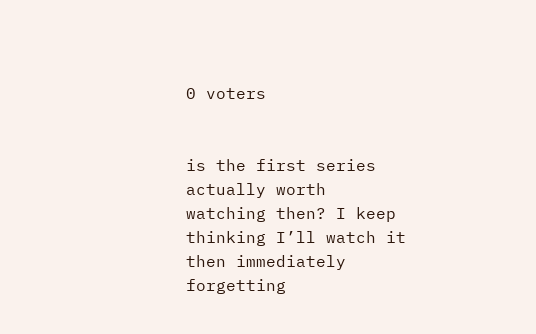0 voters


is the first series actually worth watching then? I keep thinking I’ll watch it then immediately forgetting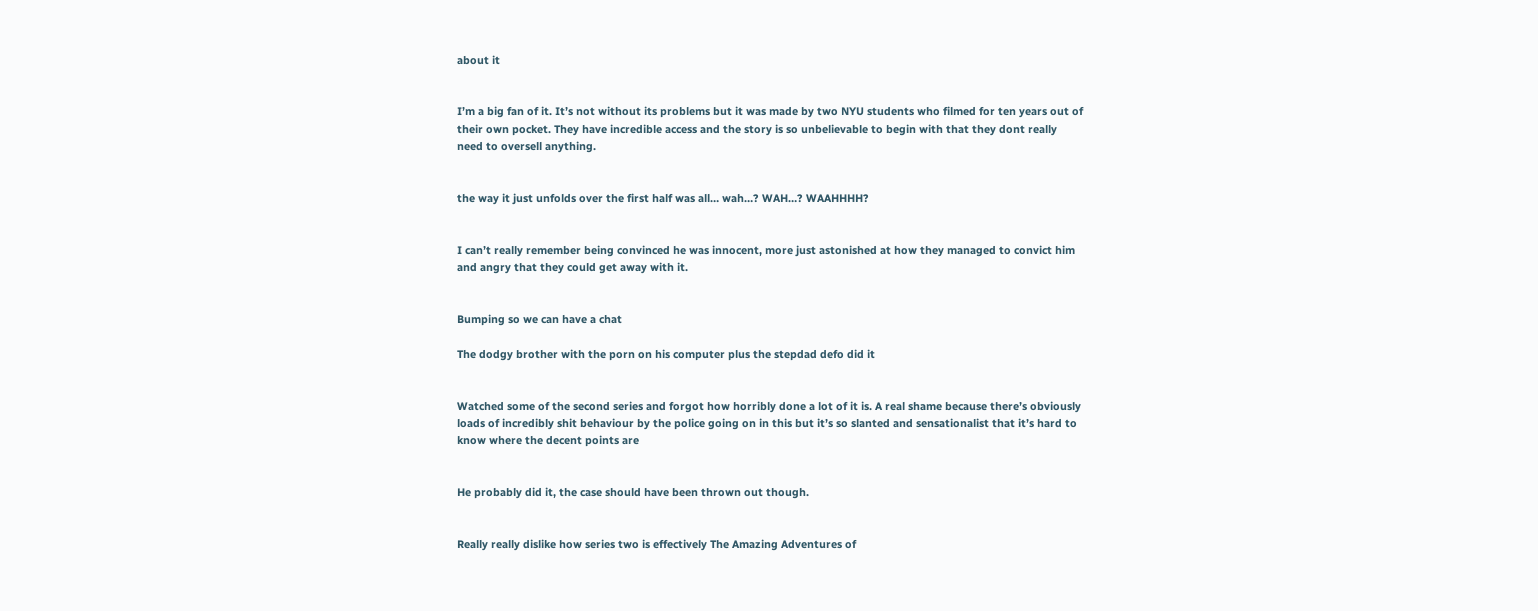about it


I’m a big fan of it. It’s not without its problems but it was made by two NYU students who filmed for ten years out of their own pocket. They have incredible access and the story is so unbelievable to begin with that they dont really need to oversell anything.


the way it just unfolds over the first half was all… wah…? WAH…? WAAHHHH?


I can’t really remember being convinced he was innocent, more just astonished at how they managed to convict him and angry that they could get away with it.


Bumping so we can have a chat

The dodgy brother with the porn on his computer plus the stepdad defo did it


Watched some of the second series and forgot how horribly done a lot of it is. A real shame because there’s obviously loads of incredibly shit behaviour by the police going on in this but it’s so slanted and sensationalist that it’s hard to know where the decent points are


He probably did it, the case should have been thrown out though.


Really really dislike how series two is effectively The Amazing Adventures of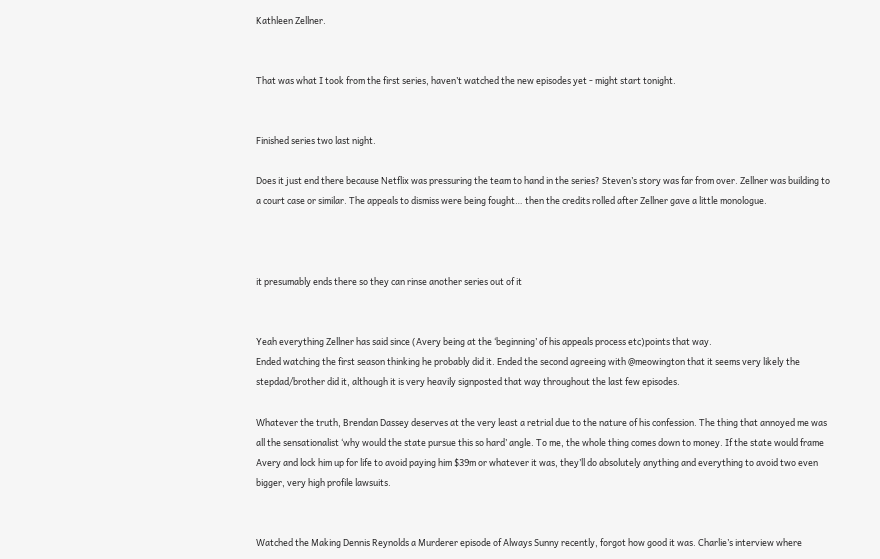Kathleen Zellner.


That was what I took from the first series, haven’t watched the new episodes yet - might start tonight.


Finished series two last night.

Does it just end there because Netflix was pressuring the team to hand in the series? Steven’s story was far from over. Zellner was building to a court case or similar. The appeals to dismiss were being fought… then the credits rolled after Zellner gave a little monologue.



it presumably ends there so they can rinse another series out of it


Yeah everything Zellner has said since (Avery being at the ‘beginning’ of his appeals process etc)points that way.
Ended watching the first season thinking he probably did it. Ended the second agreeing with @meowington that it seems very likely the stepdad/brother did it, although it is very heavily signposted that way throughout the last few episodes.

Whatever the truth, Brendan Dassey deserves at the very least a retrial due to the nature of his confession. The thing that annoyed me was all the sensationalist ‘why would the state pursue this so hard’ angle. To me, the whole thing comes down to money. If the state would frame Avery and lock him up for life to avoid paying him $39m or whatever it was, they’ll do absolutely anything and everything to avoid two even bigger, very high profile lawsuits.


Watched the Making Dennis Reynolds a Murderer episode of Always Sunny recently, forgot how good it was. Charlie’s interview where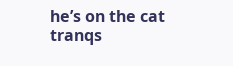he’s on the cat tranqs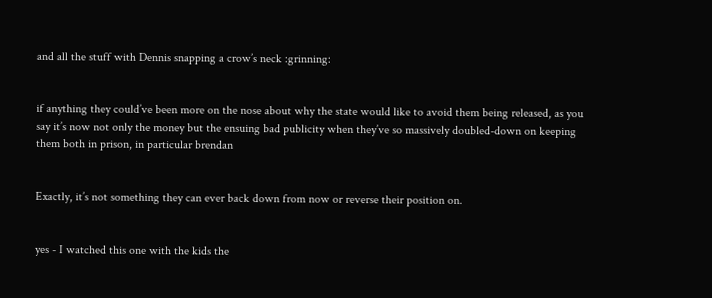and all the stuff with Dennis snapping a crow’s neck :grinning:


if anything they could’ve been more on the nose about why the state would like to avoid them being released, as you say it’s now not only the money but the ensuing bad publicity when they’ve so massively doubled-down on keeping them both in prison, in particular brendan


Exactly, it’s not something they can ever back down from now or reverse their position on.


yes - I watched this one with the kids the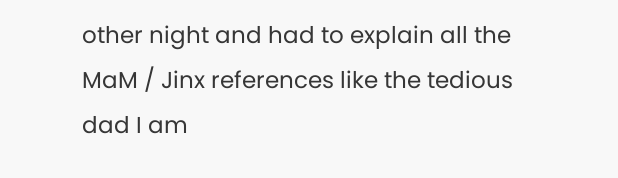other night and had to explain all the MaM / Jinx references like the tedious dad I am